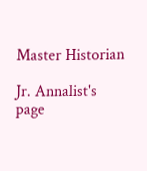Master Historian

Jr. Annalist's page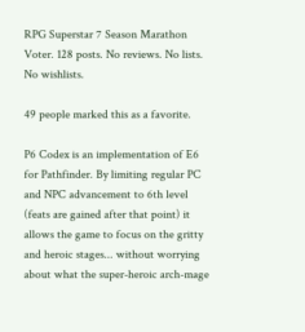RPG Superstar 7 Season Marathon Voter. 128 posts. No reviews. No lists. No wishlists.

49 people marked this as a favorite.

P6 Codex is an implementation of E6 for Pathfinder. By limiting regular PC and NPC advancement to 6th level (feats are gained after that point) it allows the game to focus on the gritty and heroic stages... without worrying about what the super-heroic arch-mage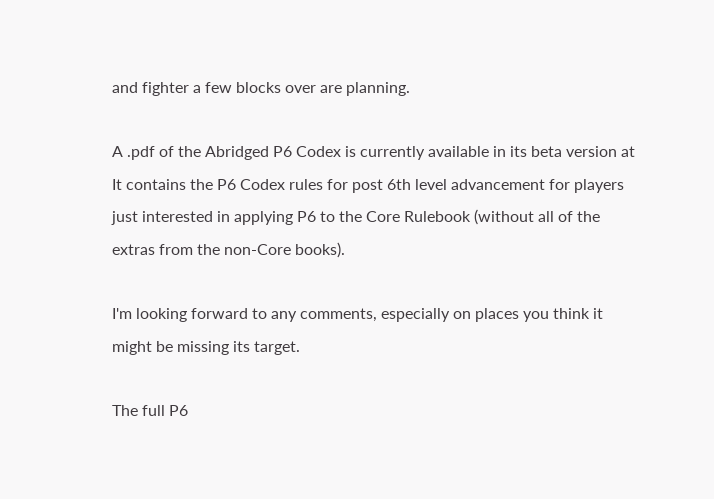and fighter a few blocks over are planning.

A .pdf of the Abridged P6 Codex is currently available in its beta version at It contains the P6 Codex rules for post 6th level advancement for players just interested in applying P6 to the Core Rulebook (without all of the extras from the non-Core books).

I'm looking forward to any comments, especially on places you think it might be missing its target.

The full P6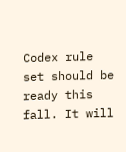Codex rule set should be ready this fall. It will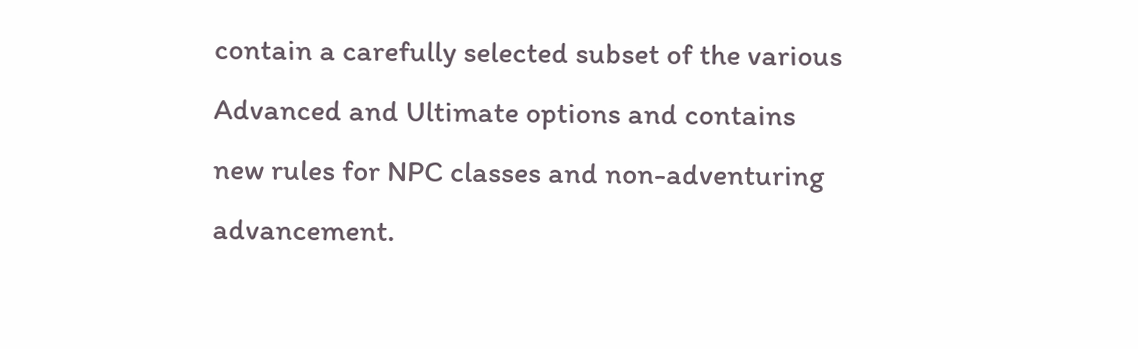contain a carefully selected subset of the various Advanced and Ultimate options and contains new rules for NPC classes and non-adventuring advancement.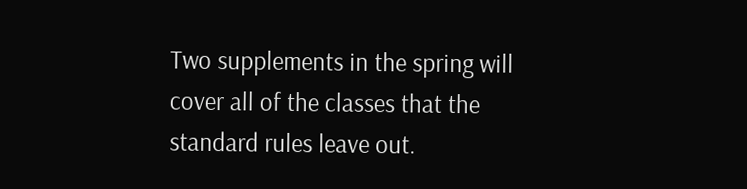Two supplements in the spring will cover all of the classes that the standard rules leave out.